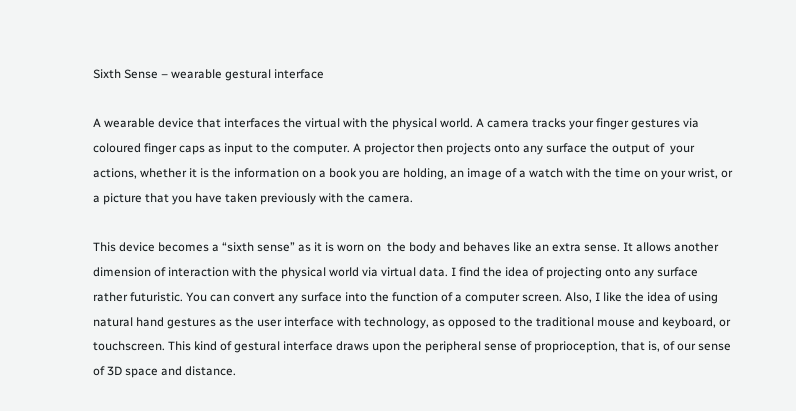Sixth Sense – wearable gestural interface

A wearable device that interfaces the virtual with the physical world. A camera tracks your finger gestures via coloured finger caps as input to the computer. A projector then projects onto any surface the output of  your actions, whether it is the information on a book you are holding, an image of a watch with the time on your wrist, or a picture that you have taken previously with the camera.

This device becomes a “sixth sense” as it is worn on  the body and behaves like an extra sense. It allows another dimension of interaction with the physical world via virtual data. I find the idea of projecting onto any surface rather futuristic. You can convert any surface into the function of a computer screen. Also, I like the idea of using natural hand gestures as the user interface with technology, as opposed to the traditional mouse and keyboard, or touchscreen. This kind of gestural interface draws upon the peripheral sense of proprioception, that is, of our sense of 3D space and distance.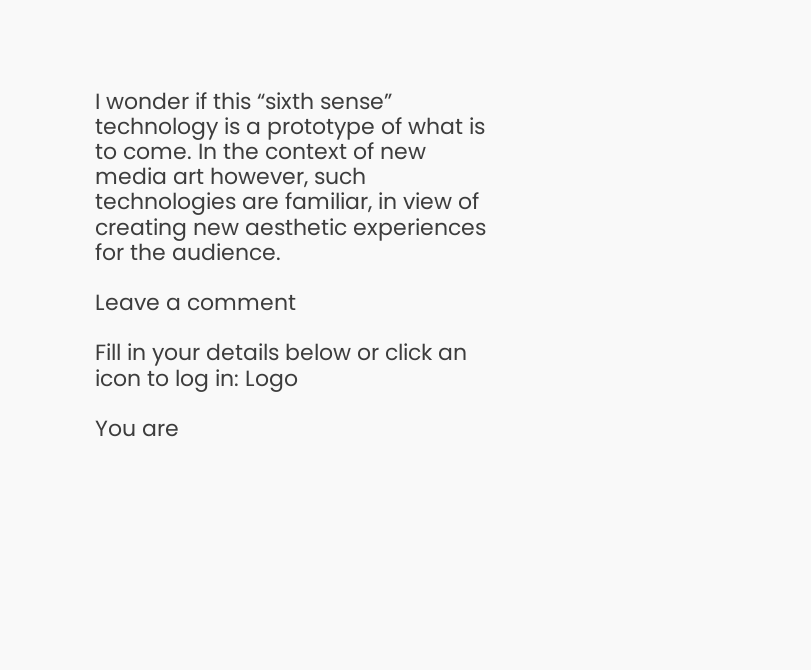I wonder if this “sixth sense” technology is a prototype of what is to come. In the context of new media art however, such technologies are familiar, in view of creating new aesthetic experiences for the audience.

Leave a comment

Fill in your details below or click an icon to log in: Logo

You are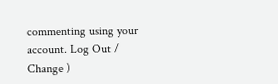commenting using your account. Log Out /  Change )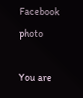Facebook photo

You are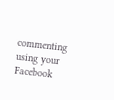commenting using your Facebook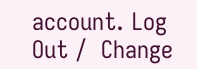account. Log Out /  Change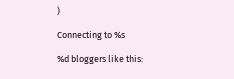)

Connecting to %s

%d bloggers like this: